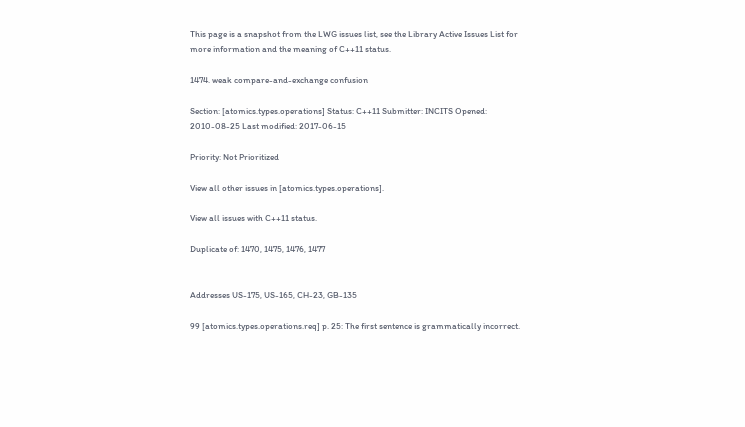This page is a snapshot from the LWG issues list, see the Library Active Issues List for more information and the meaning of C++11 status.

1474. weak compare-and-exchange confusion

Section: [atomics.types.operations] Status: C++11 Submitter: INCITS Opened: 2010-08-25 Last modified: 2017-06-15

Priority: Not Prioritized

View all other issues in [atomics.types.operations].

View all issues with C++11 status.

Duplicate of: 1470, 1475, 1476, 1477


Addresses US-175, US-165, CH-23, GB-135

99 [atomics.types.operations.req] p. 25: The first sentence is grammatically incorrect.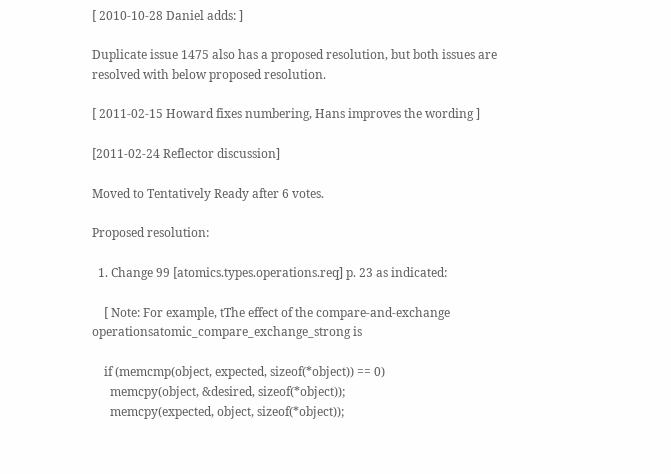[ 2010-10-28 Daniel adds: ]

Duplicate issue 1475 also has a proposed resolution, but both issues are resolved with below proposed resolution.

[ 2011-02-15 Howard fixes numbering, Hans improves the wording ]

[2011-02-24 Reflector discussion]

Moved to Tentatively Ready after 6 votes.

Proposed resolution:

  1. Change 99 [atomics.types.operations.req] p. 23 as indicated:

    [ Note: For example, tThe effect of the compare-and-exchange operationsatomic_compare_exchange_strong is

    if (memcmp(object, expected, sizeof(*object)) == 0)
      memcpy(object, &desired, sizeof(*object));
      memcpy(expected, object, sizeof(*object));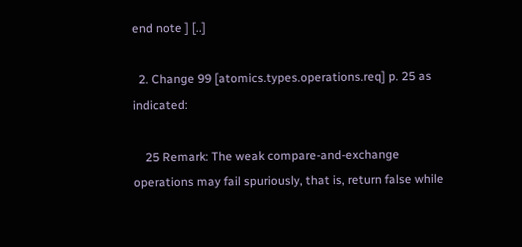end note ] [..]

  2. Change 99 [atomics.types.operations.req] p. 25 as indicated:

    25 Remark: The weak compare-and-exchange operations may fail spuriously, that is, return false while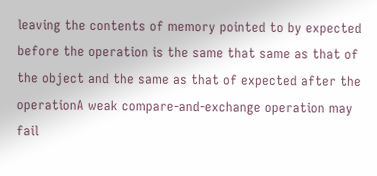leaving the contents of memory pointed to by expected before the operation is the same that same as that of the object and the same as that of expected after the operationA weak compare-and-exchange operation may fail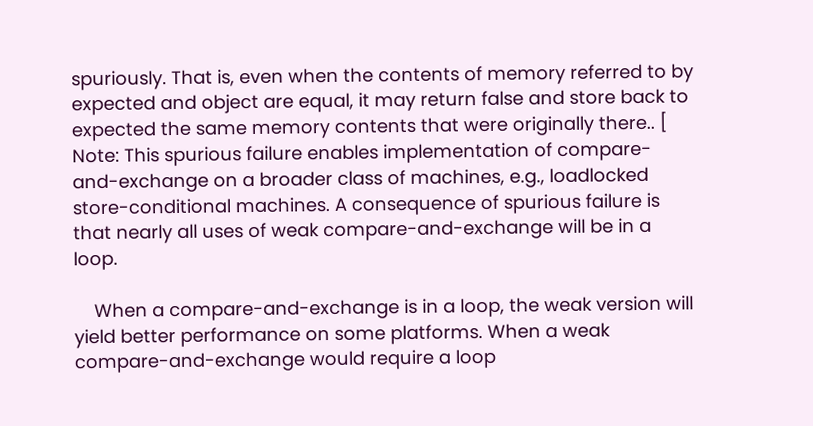spuriously. That is, even when the contents of memory referred to by expected and object are equal, it may return false and store back to expected the same memory contents that were originally there.. [ Note: This spurious failure enables implementation of compare-and-exchange on a broader class of machines, e.g., loadlocked store-conditional machines. A consequence of spurious failure is that nearly all uses of weak compare-and-exchange will be in a loop.

    When a compare-and-exchange is in a loop, the weak version will yield better performance on some platforms. When a weak compare-and-exchange would require a loop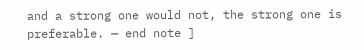and a strong one would not, the strong one is preferable. — end note ]